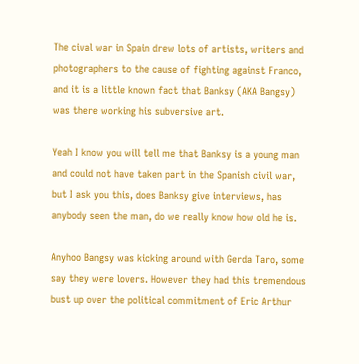The cival war in Spain drew lots of artists, writers and photographers to the cause of fighting against Franco, and it is a little known fact that Banksy (AKA Bangsy) was there working his subversive art.

Yeah I know you will tell me that Banksy is a young man and could not have taken part in the Spanish civil war, but I ask you this, does Banksy give interviews, has anybody seen the man, do we really know how old he is.

Anyhoo Bangsy was kicking around with Gerda Taro, some say they were lovers. However they had this tremendous bust up over the political commitment of Eric Arthur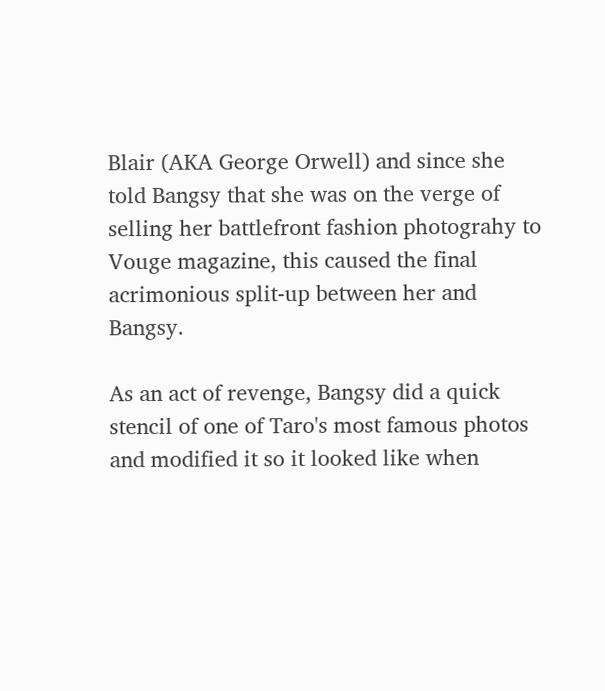Blair (AKA George Orwell) and since she told Bangsy that she was on the verge of selling her battlefront fashion photograhy to Vouge magazine, this caused the final acrimonious split-up between her and Bangsy.

As an act of revenge, Bangsy did a quick stencil of one of Taro's most famous photos and modified it so it looked like when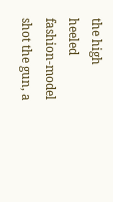the high heeled fashion-model shot the gun, a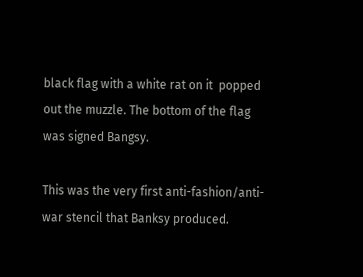black flag with a white rat on it  popped out the muzzle. The bottom of the flag was signed Bangsy.

This was the very first anti-fashion/anti-war stencil that Banksy produced.